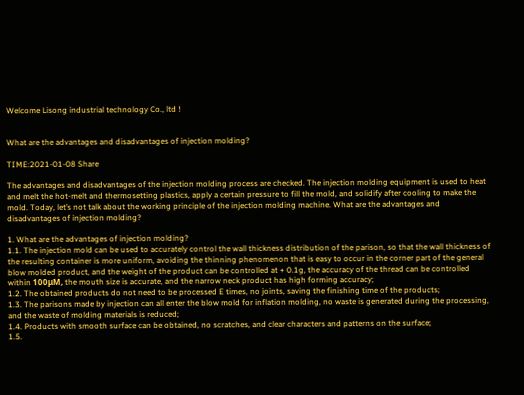Welcome Lisong industrial technology Co., ltd !


What are the advantages and disadvantages of injection molding?

TIME:2021-01-08 Share

The advantages and disadvantages of the injection molding process are checked. The injection molding equipment is used to heat and melt the hot-melt and thermosetting plastics, apply a certain pressure to fill the mold, and solidify after cooling to make the mold. Today, let’s not talk about the working principle of the injection molding machine. What are the advantages and disadvantages of injection molding?

1. What are the advantages of injection molding?
1.1. The injection mold can be used to accurately control the wall thickness distribution of the parison, so that the wall thickness of the resulting container is more uniform, avoiding the thinning phenomenon that is easy to occur in the corner part of the general blow molded product, and the weight of the product can be controlled at + 0.1g, the accuracy of the thread can be controlled within 100μM, the mouth size is accurate, and the narrow neck product has high forming accuracy;
1.2. The obtained products do not need to be processed E times, no joints, saving the finishing time of the products;
1.3. The parisons made by injection can all enter the blow mold for inflation molding, no waste is generated during the processing, and the waste of molding materials is reduced;
1.4. Products with smooth surface can be obtained, no scratches, and clear characters and patterns on the surface;
1.5.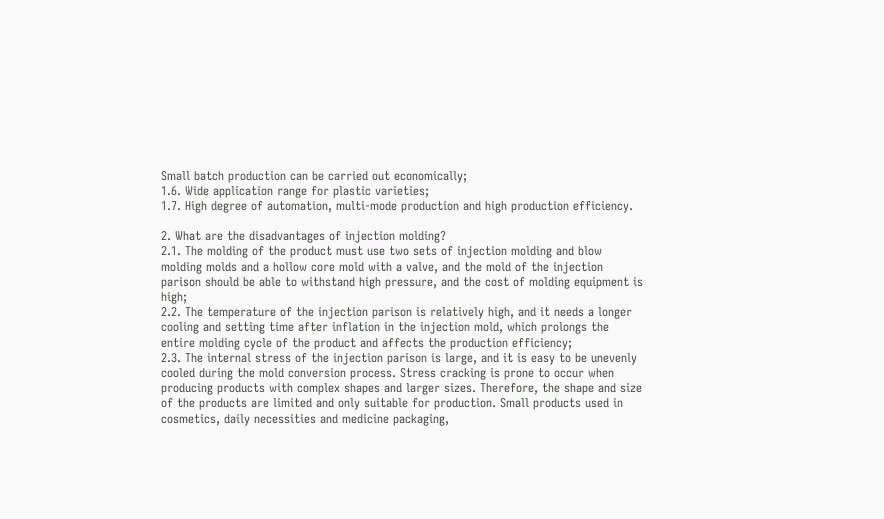Small batch production can be carried out economically;
1.6. Wide application range for plastic varieties;
1.7. High degree of automation, multi-mode production and high production efficiency.

2. What are the disadvantages of injection molding?
2.1. The molding of the product must use two sets of injection molding and blow molding molds and a hollow core mold with a valve, and the mold of the injection parison should be able to withstand high pressure, and the cost of molding equipment is high;
2.2. The temperature of the injection parison is relatively high, and it needs a longer cooling and setting time after inflation in the injection mold, which prolongs the entire molding cycle of the product and affects the production efficiency;
2.3. The internal stress of the injection parison is large, and it is easy to be unevenly cooled during the mold conversion process. Stress cracking is prone to occur when producing products with complex shapes and larger sizes. Therefore, the shape and size of the products are limited and only suitable for production. Small products used in cosmetics, daily necessities and medicine packaging,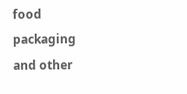food packaging and other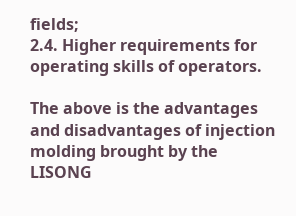fields;
2.4. Higher requirements for operating skills of operators.

The above is the advantages and disadvantages of injection molding brought by the LISONG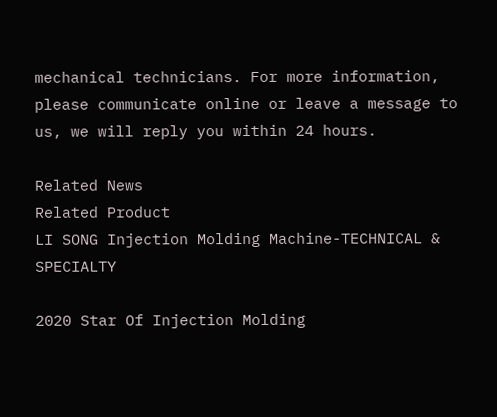mechanical technicians. For more information, please communicate online or leave a message to us, we will reply you within 24 hours.

Related News
Related Product
LI SONG Injection Molding Machine-TECHNICAL & SPECIALTY

2020 Star Of Injection Molding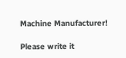Machine Manufacturer!

Please write it